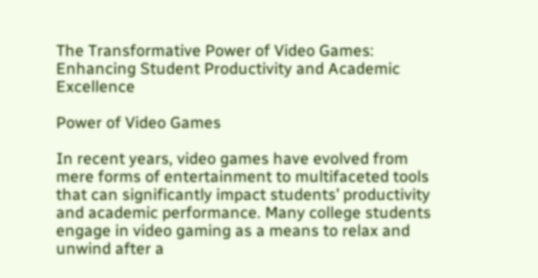The Transformative Power of Video Games: Enhancing Student Productivity and Academic Excellence

Power of Video Games

In recent years, video games have evolved from mere forms of entertainment to multifaceted tools that can significantly impact students’ productivity and academic performance. Many college students engage in video gaming as a means to relax and unwind after a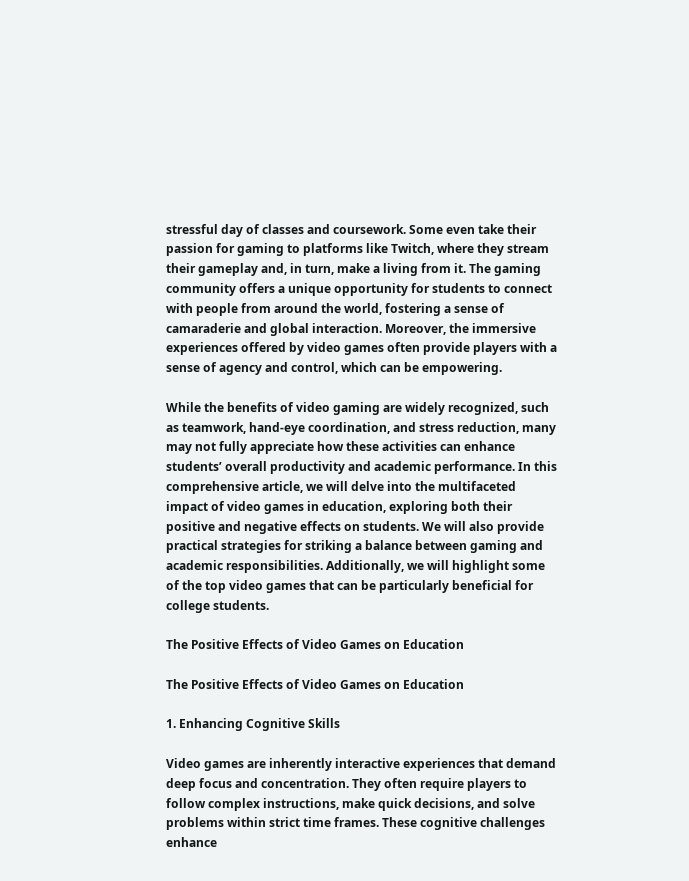stressful day of classes and coursework. Some even take their passion for gaming to platforms like Twitch, where they stream their gameplay and, in turn, make a living from it. The gaming community offers a unique opportunity for students to connect with people from around the world, fostering a sense of camaraderie and global interaction. Moreover, the immersive experiences offered by video games often provide players with a sense of agency and control, which can be empowering.

While the benefits of video gaming are widely recognized, such as teamwork, hand-eye coordination, and stress reduction, many may not fully appreciate how these activities can enhance students’ overall productivity and academic performance. In this comprehensive article, we will delve into the multifaceted impact of video games in education, exploring both their positive and negative effects on students. We will also provide practical strategies for striking a balance between gaming and academic responsibilities. Additionally, we will highlight some of the top video games that can be particularly beneficial for college students.

The Positive Effects of Video Games on Education

The Positive Effects of Video Games on Education

1. Enhancing Cognitive Skills

Video games are inherently interactive experiences that demand deep focus and concentration. They often require players to follow complex instructions, make quick decisions, and solve problems within strict time frames. These cognitive challenges enhance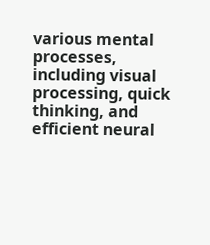various mental processes, including visual processing, quick thinking, and efficient neural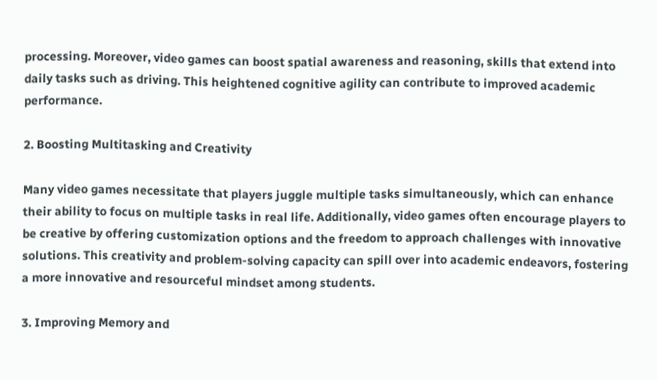processing. Moreover, video games can boost spatial awareness and reasoning, skills that extend into daily tasks such as driving. This heightened cognitive agility can contribute to improved academic performance.

2. Boosting Multitasking and Creativity

Many video games necessitate that players juggle multiple tasks simultaneously, which can enhance their ability to focus on multiple tasks in real life. Additionally, video games often encourage players to be creative by offering customization options and the freedom to approach challenges with innovative solutions. This creativity and problem-solving capacity can spill over into academic endeavors, fostering a more innovative and resourceful mindset among students.

3. Improving Memory and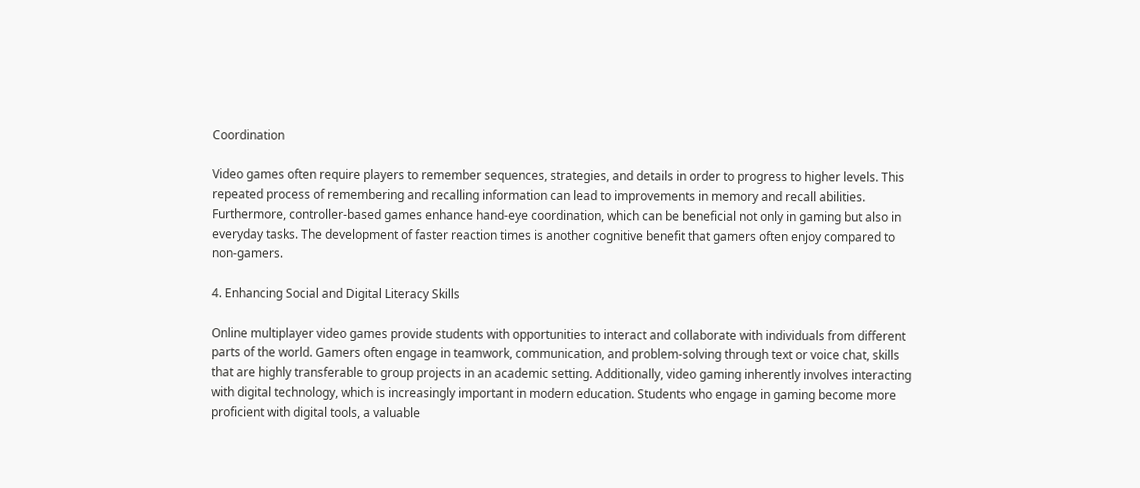Coordination

Video games often require players to remember sequences, strategies, and details in order to progress to higher levels. This repeated process of remembering and recalling information can lead to improvements in memory and recall abilities. Furthermore, controller-based games enhance hand-eye coordination, which can be beneficial not only in gaming but also in everyday tasks. The development of faster reaction times is another cognitive benefit that gamers often enjoy compared to non-gamers.

4. Enhancing Social and Digital Literacy Skills

Online multiplayer video games provide students with opportunities to interact and collaborate with individuals from different parts of the world. Gamers often engage in teamwork, communication, and problem-solving through text or voice chat, skills that are highly transferable to group projects in an academic setting. Additionally, video gaming inherently involves interacting with digital technology, which is increasingly important in modern education. Students who engage in gaming become more proficient with digital tools, a valuable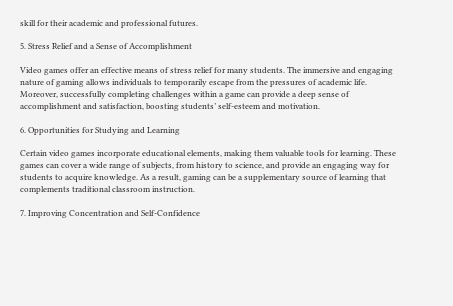skill for their academic and professional futures.

5. Stress Relief and a Sense of Accomplishment

Video games offer an effective means of stress relief for many students. The immersive and engaging nature of gaming allows individuals to temporarily escape from the pressures of academic life. Moreover, successfully completing challenges within a game can provide a deep sense of accomplishment and satisfaction, boosting students’ self-esteem and motivation.

6. Opportunities for Studying and Learning

Certain video games incorporate educational elements, making them valuable tools for learning. These games can cover a wide range of subjects, from history to science, and provide an engaging way for students to acquire knowledge. As a result, gaming can be a supplementary source of learning that complements traditional classroom instruction.

7. Improving Concentration and Self-Confidence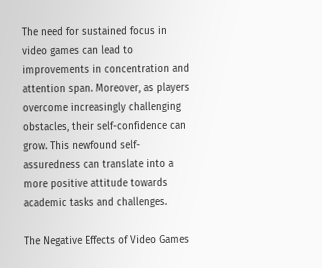The need for sustained focus in video games can lead to improvements in concentration and attention span. Moreover, as players overcome increasingly challenging obstacles, their self-confidence can grow. This newfound self-assuredness can translate into a more positive attitude towards academic tasks and challenges.

The Negative Effects of Video Games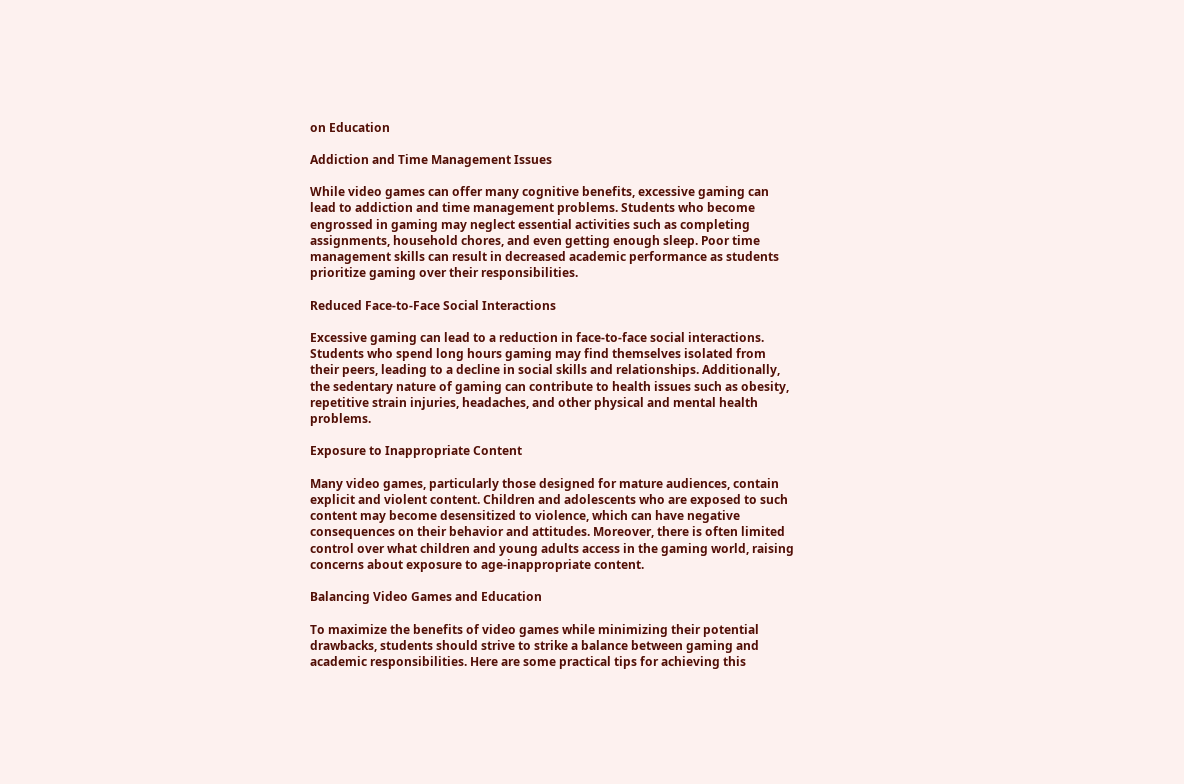on Education

Addiction and Time Management Issues

While video games can offer many cognitive benefits, excessive gaming can lead to addiction and time management problems. Students who become engrossed in gaming may neglect essential activities such as completing assignments, household chores, and even getting enough sleep. Poor time management skills can result in decreased academic performance as students prioritize gaming over their responsibilities.

Reduced Face-to-Face Social Interactions

Excessive gaming can lead to a reduction in face-to-face social interactions. Students who spend long hours gaming may find themselves isolated from their peers, leading to a decline in social skills and relationships. Additionally, the sedentary nature of gaming can contribute to health issues such as obesity, repetitive strain injuries, headaches, and other physical and mental health problems.

Exposure to Inappropriate Content

Many video games, particularly those designed for mature audiences, contain explicit and violent content. Children and adolescents who are exposed to such content may become desensitized to violence, which can have negative consequences on their behavior and attitudes. Moreover, there is often limited control over what children and young adults access in the gaming world, raising concerns about exposure to age-inappropriate content.

Balancing Video Games and Education

To maximize the benefits of video games while minimizing their potential drawbacks, students should strive to strike a balance between gaming and academic responsibilities. Here are some practical tips for achieving this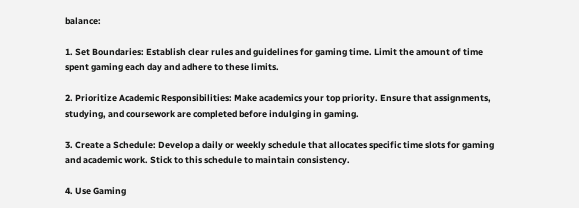balance:

1. Set Boundaries: Establish clear rules and guidelines for gaming time. Limit the amount of time spent gaming each day and adhere to these limits.

2. Prioritize Academic Responsibilities: Make academics your top priority. Ensure that assignments, studying, and coursework are completed before indulging in gaming.

3. Create a Schedule: Develop a daily or weekly schedule that allocates specific time slots for gaming and academic work. Stick to this schedule to maintain consistency.

4. Use Gaming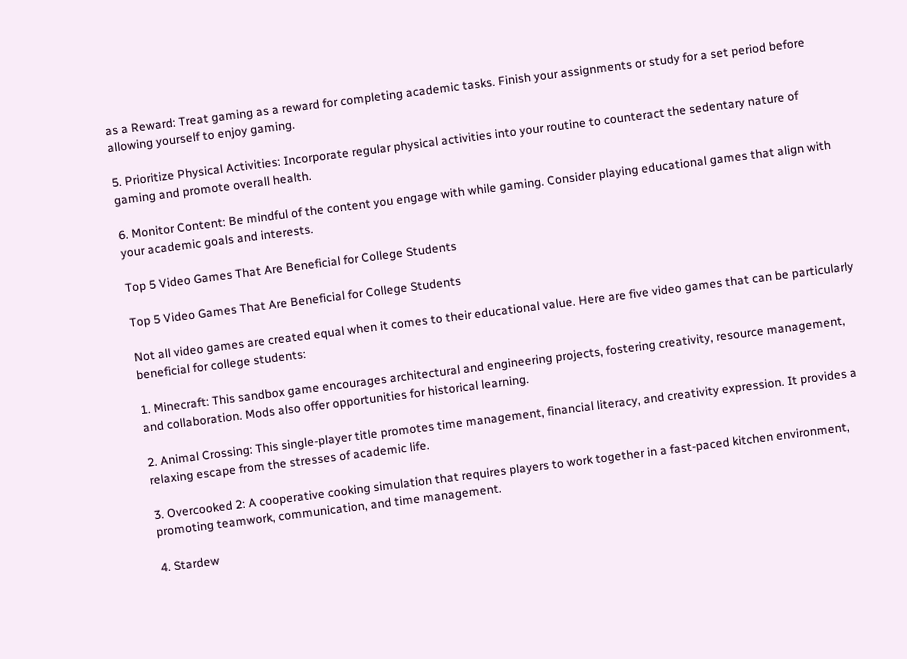as a Reward: Treat gaming as a reward for completing academic tasks. Finish your assignments or study for a set period before allowing yourself to enjoy gaming.

5. Prioritize Physical Activities: Incorporate regular physical activities into your routine to counteract the sedentary nature of gaming and promote overall health.

6. Monitor Content: Be mindful of the content you engage with while gaming. Consider playing educational games that align with your academic goals and interests.

Top 5 Video Games That Are Beneficial for College Students

Top 5 Video Games That Are Beneficial for College Students

Not all video games are created equal when it comes to their educational value. Here are five video games that can be particularly beneficial for college students:

1. Minecraft: This sandbox game encourages architectural and engineering projects, fostering creativity, resource management, and collaboration. Mods also offer opportunities for historical learning.

2. Animal Crossing: This single-player title promotes time management, financial literacy, and creativity expression. It provides a relaxing escape from the stresses of academic life.

3. Overcooked 2: A cooperative cooking simulation that requires players to work together in a fast-paced kitchen environment, promoting teamwork, communication, and time management.

4. Stardew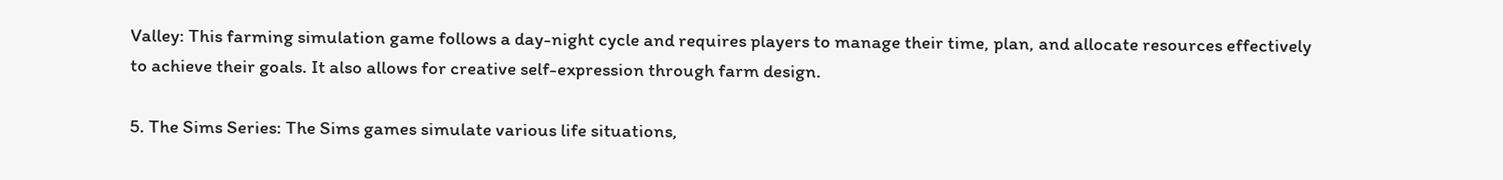Valley: This farming simulation game follows a day-night cycle and requires players to manage their time, plan, and allocate resources effectively to achieve their goals. It also allows for creative self-expression through farm design.

5. The Sims Series: The Sims games simulate various life situations,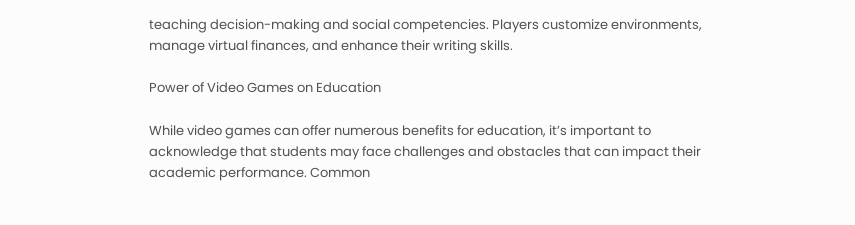teaching decision-making and social competencies. Players customize environments, manage virtual finances, and enhance their writing skills.

Power of Video Games on Education

While video games can offer numerous benefits for education, it’s important to acknowledge that students may face challenges and obstacles that can impact their academic performance. Common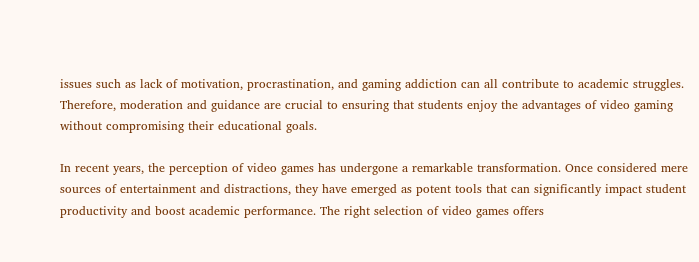issues such as lack of motivation, procrastination, and gaming addiction can all contribute to academic struggles. Therefore, moderation and guidance are crucial to ensuring that students enjoy the advantages of video gaming without compromising their educational goals.

In recent years, the perception of video games has undergone a remarkable transformation. Once considered mere sources of entertainment and distractions, they have emerged as potent tools that can significantly impact student productivity and boost academic performance. The right selection of video games offers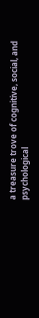a treasure trove of cognitive, social, and psychological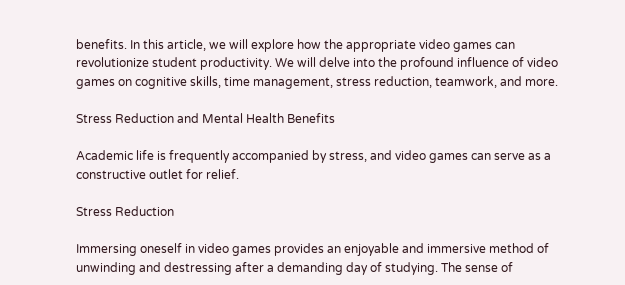benefits. In this article, we will explore how the appropriate video games can revolutionize student productivity. We will delve into the profound influence of video games on cognitive skills, time management, stress reduction, teamwork, and more.

Stress Reduction and Mental Health Benefits

Academic life is frequently accompanied by stress, and video games can serve as a constructive outlet for relief.

Stress Reduction

Immersing oneself in video games provides an enjoyable and immersive method of unwinding and destressing after a demanding day of studying. The sense of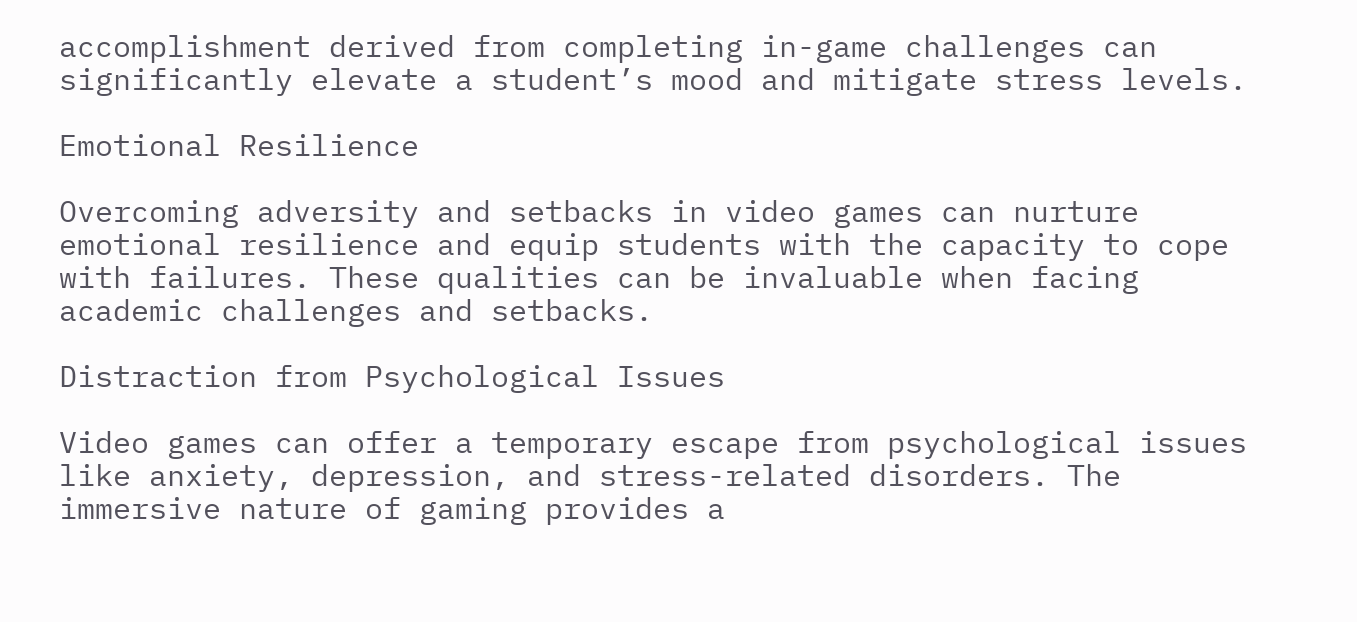accomplishment derived from completing in-game challenges can significantly elevate a student’s mood and mitigate stress levels.

Emotional Resilience

Overcoming adversity and setbacks in video games can nurture emotional resilience and equip students with the capacity to cope with failures. These qualities can be invaluable when facing academic challenges and setbacks.

Distraction from Psychological Issues

Video games can offer a temporary escape from psychological issues like anxiety, depression, and stress-related disorders. The immersive nature of gaming provides a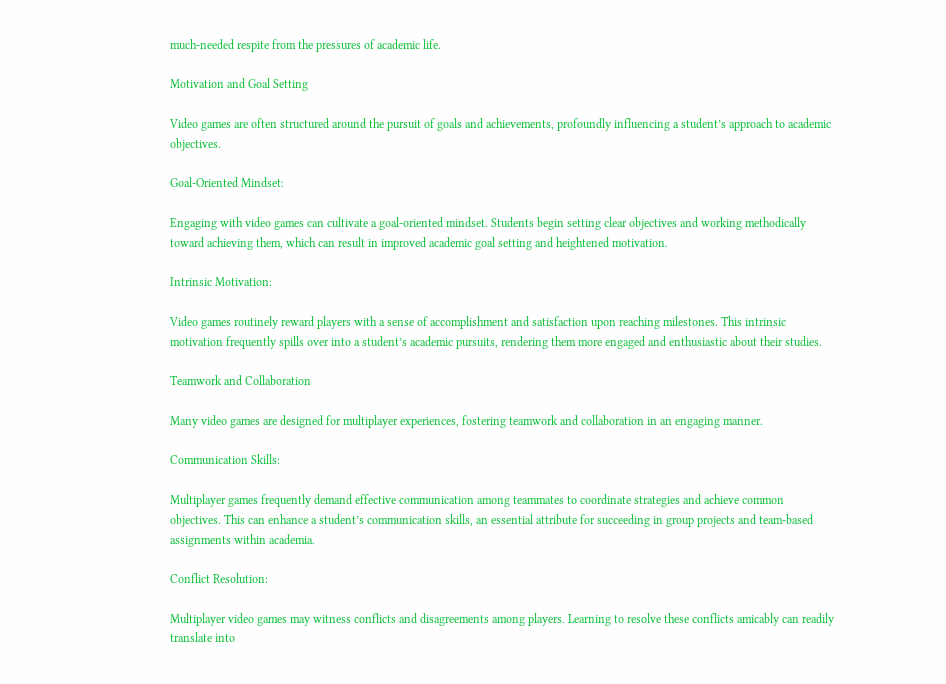much-needed respite from the pressures of academic life.

Motivation and Goal Setting

Video games are often structured around the pursuit of goals and achievements, profoundly influencing a student’s approach to academic objectives.

Goal-Oriented Mindset:

Engaging with video games can cultivate a goal-oriented mindset. Students begin setting clear objectives and working methodically toward achieving them, which can result in improved academic goal setting and heightened motivation.

Intrinsic Motivation:

Video games routinely reward players with a sense of accomplishment and satisfaction upon reaching milestones. This intrinsic motivation frequently spills over into a student’s academic pursuits, rendering them more engaged and enthusiastic about their studies.

Teamwork and Collaboration

Many video games are designed for multiplayer experiences, fostering teamwork and collaboration in an engaging manner.

Communication Skills:

Multiplayer games frequently demand effective communication among teammates to coordinate strategies and achieve common objectives. This can enhance a student’s communication skills, an essential attribute for succeeding in group projects and team-based assignments within academia.

Conflict Resolution:

Multiplayer video games may witness conflicts and disagreements among players. Learning to resolve these conflicts amicably can readily translate into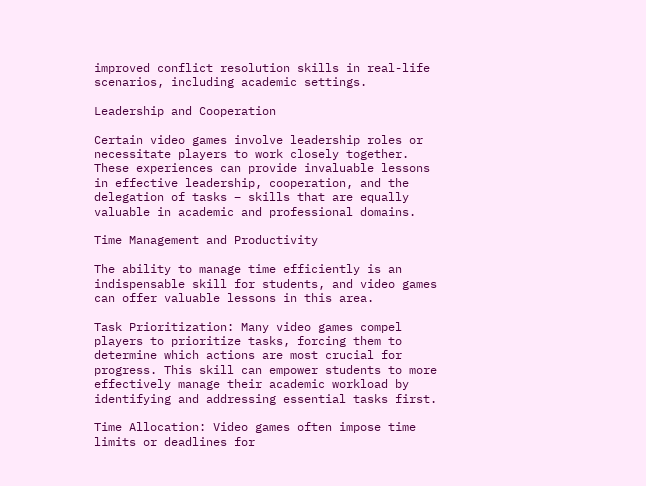improved conflict resolution skills in real-life scenarios, including academic settings.

Leadership and Cooperation

Certain video games involve leadership roles or necessitate players to work closely together. These experiences can provide invaluable lessons in effective leadership, cooperation, and the delegation of tasks – skills that are equally valuable in academic and professional domains.

Time Management and Productivity

The ability to manage time efficiently is an indispensable skill for students, and video games can offer valuable lessons in this area.

Task Prioritization: Many video games compel players to prioritize tasks, forcing them to determine which actions are most crucial for progress. This skill can empower students to more effectively manage their academic workload by identifying and addressing essential tasks first.

Time Allocation: Video games often impose time limits or deadlines for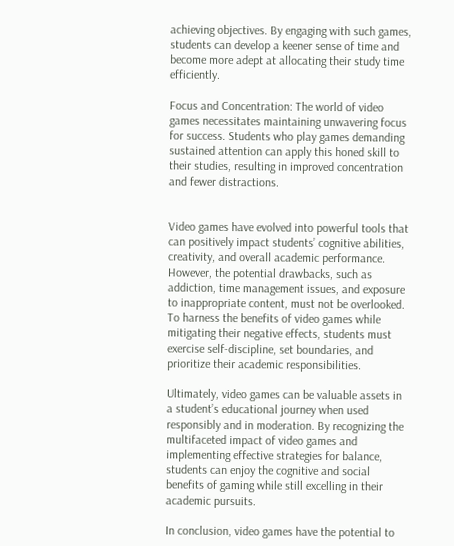achieving objectives. By engaging with such games, students can develop a keener sense of time and become more adept at allocating their study time efficiently.

Focus and Concentration: The world of video games necessitates maintaining unwavering focus for success. Students who play games demanding sustained attention can apply this honed skill to their studies, resulting in improved concentration and fewer distractions.


Video games have evolved into powerful tools that can positively impact students’ cognitive abilities, creativity, and overall academic performance. However, the potential drawbacks, such as addiction, time management issues, and exposure to inappropriate content, must not be overlooked. To harness the benefits of video games while mitigating their negative effects, students must exercise self-discipline, set boundaries, and prioritize their academic responsibilities.

Ultimately, video games can be valuable assets in a student’s educational journey when used responsibly and in moderation. By recognizing the multifaceted impact of video games and implementing effective strategies for balance, students can enjoy the cognitive and social benefits of gaming while still excelling in their academic pursuits.

In conclusion, video games have the potential to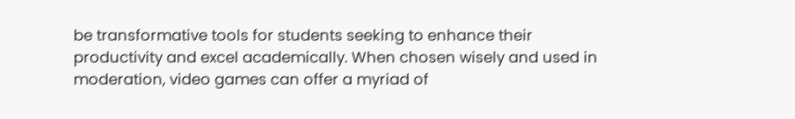be transformative tools for students seeking to enhance their productivity and excel academically. When chosen wisely and used in moderation, video games can offer a myriad of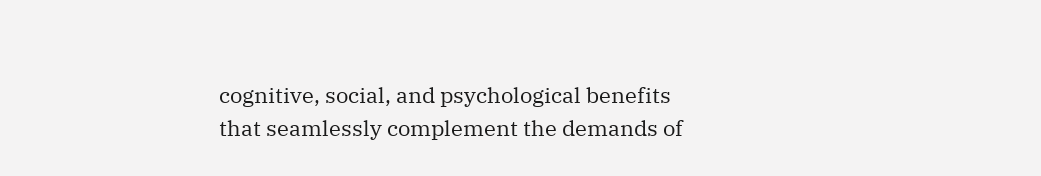cognitive, social, and psychological benefits that seamlessly complement the demands of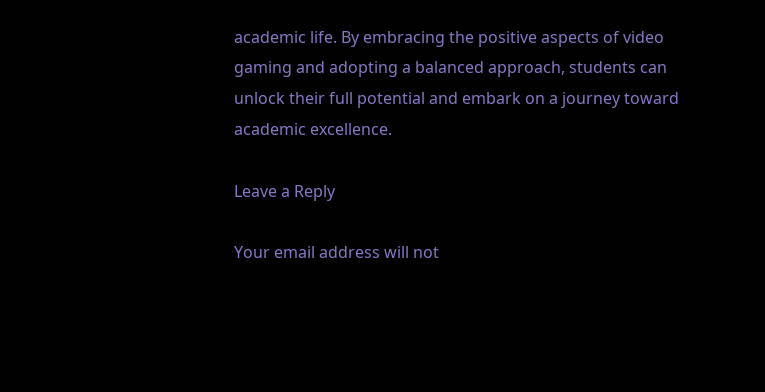academic life. By embracing the positive aspects of video gaming and adopting a balanced approach, students can unlock their full potential and embark on a journey toward academic excellence.

Leave a Reply

Your email address will not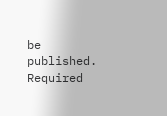be published. Required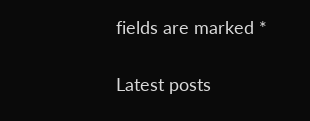fields are marked *

Latest posts